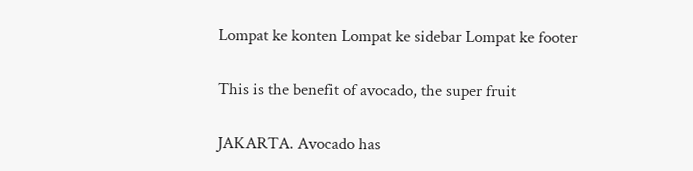Lompat ke konten Lompat ke sidebar Lompat ke footer

This is the benefit of avocado, the super fruit

JAKARTA. Avocado has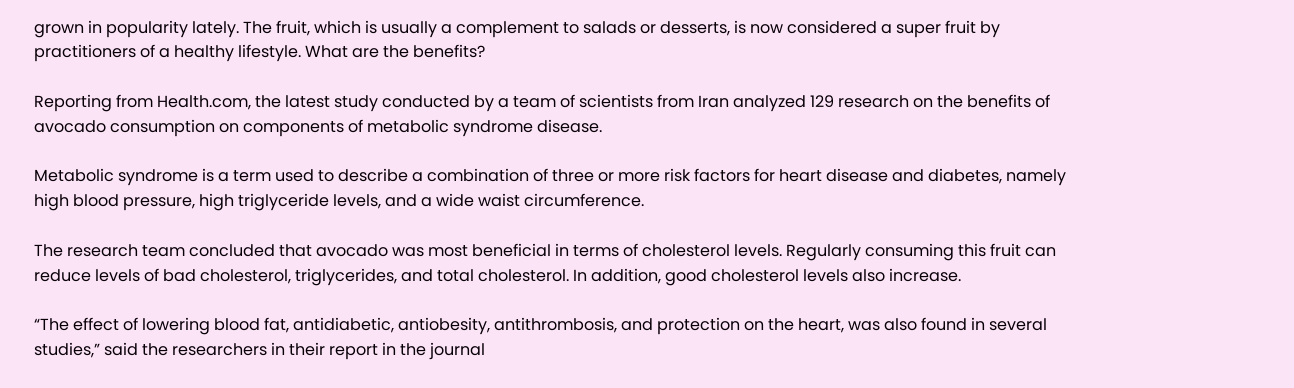grown in popularity lately. The fruit, which is usually a complement to salads or desserts, is now considered a super fruit by practitioners of a healthy lifestyle. What are the benefits?

Reporting from Health.com, the latest study conducted by a team of scientists from Iran analyzed 129 research on the benefits of avocado consumption on components of metabolic syndrome disease.

Metabolic syndrome is a term used to describe a combination of three or more risk factors for heart disease and diabetes, namely high blood pressure, high triglyceride levels, and a wide waist circumference.

The research team concluded that avocado was most beneficial in terms of cholesterol levels. Regularly consuming this fruit can reduce levels of bad cholesterol, triglycerides, and total cholesterol. In addition, good cholesterol levels also increase.

“The effect of lowering blood fat, antidiabetic, antiobesity, antithrombosis, and protection on the heart, was also found in several studies,” said the researchers in their report in the journal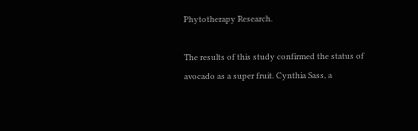Phytotherapy Research.

The results of this study confirmed the status of avocado as a super fruit. Cynthia Sass, a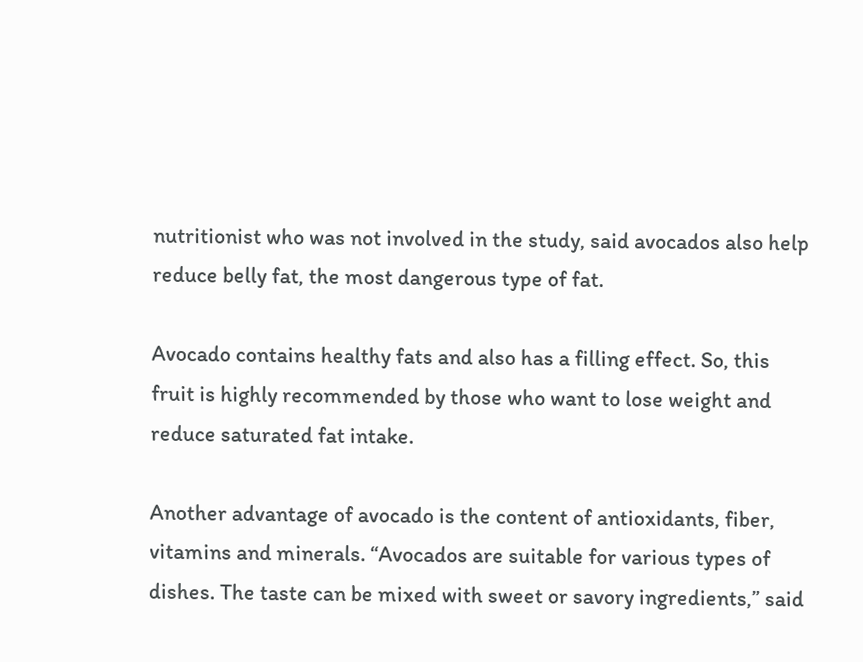nutritionist who was not involved in the study, said avocados also help reduce belly fat, the most dangerous type of fat.

Avocado contains healthy fats and also has a filling effect. So, this fruit is highly recommended by those who want to lose weight and reduce saturated fat intake.

Another advantage of avocado is the content of antioxidants, fiber, vitamins and minerals. “Avocados are suitable for various types of dishes. The taste can be mixed with sweet or savory ingredients,” said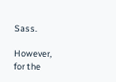Sass.

However, for the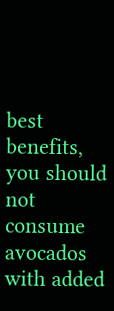best benefits, you should not consume avocados with added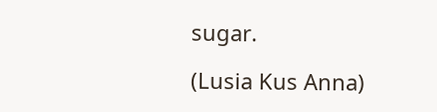sugar.

(Lusia Kus Anna)